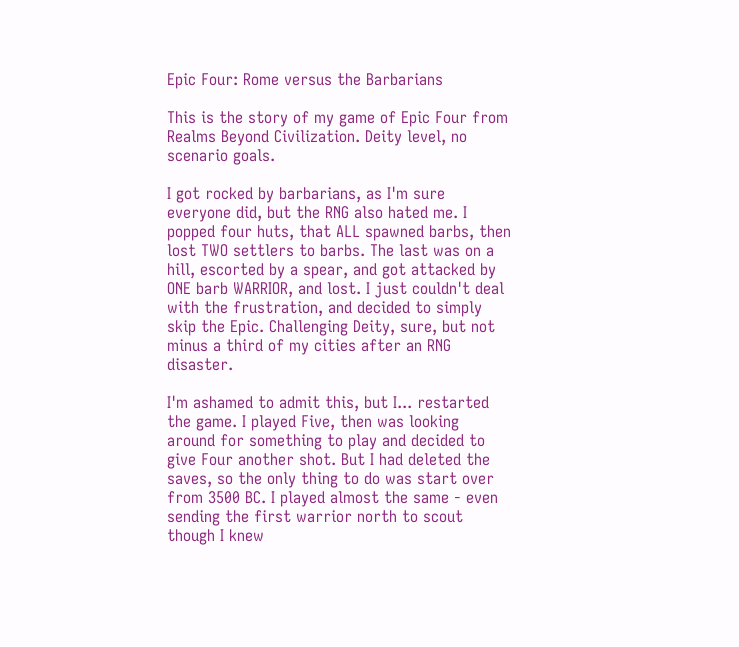Epic Four: Rome versus the Barbarians

This is the story of my game of Epic Four from Realms Beyond Civilization. Deity level, no scenario goals.

I got rocked by barbarians, as I'm sure everyone did, but the RNG also hated me. I popped four huts, that ALL spawned barbs, then lost TWO settlers to barbs. The last was on a hill, escorted by a spear, and got attacked by ONE barb WARRIOR, and lost. I just couldn't deal with the frustration, and decided to simply skip the Epic. Challenging Deity, sure, but not minus a third of my cities after an RNG disaster.

I'm ashamed to admit this, but I... restarted the game. I played Five, then was looking around for something to play and decided to give Four another shot. But I had deleted the saves, so the only thing to do was start over from 3500 BC. I played almost the same - even sending the first warrior north to scout though I knew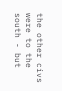the other civs were to the south - but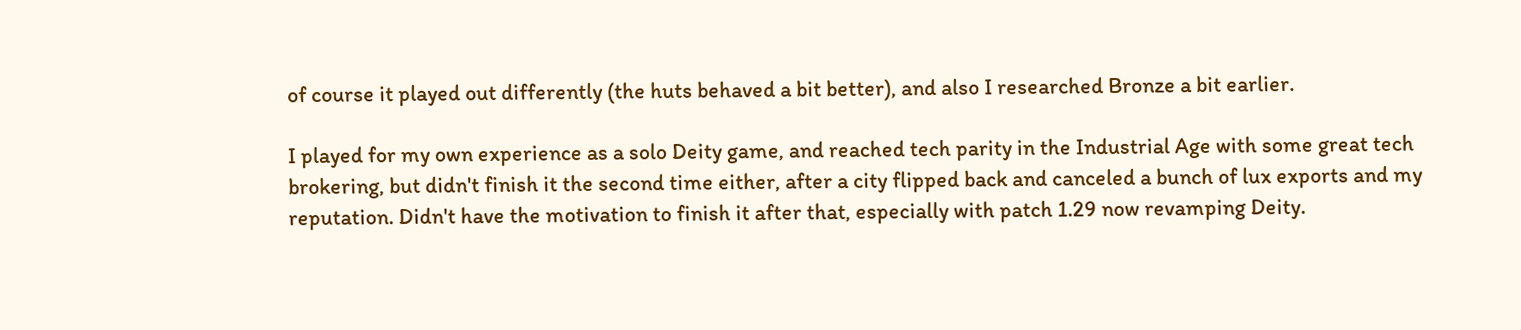of course it played out differently (the huts behaved a bit better), and also I researched Bronze a bit earlier.

I played for my own experience as a solo Deity game, and reached tech parity in the Industrial Age with some great tech brokering, but didn't finish it the second time either, after a city flipped back and canceled a bunch of lux exports and my reputation. Didn't have the motivation to finish it after that, especially with patch 1.29 now revamping Deity.